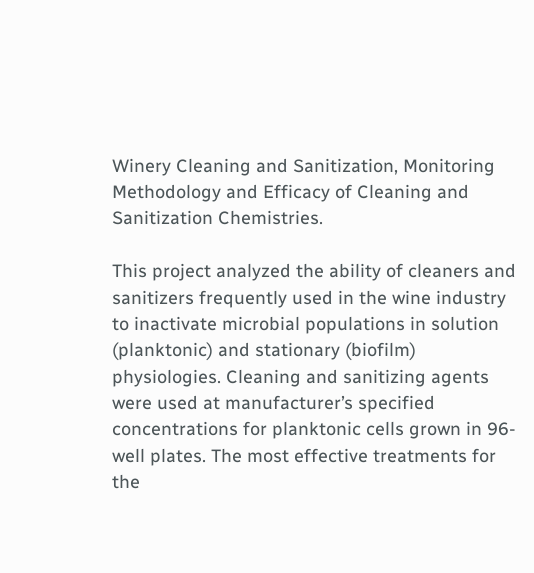Winery Cleaning and Sanitization, Monitoring Methodology and Efficacy of Cleaning and Sanitization Chemistries.

This project analyzed the ability of cleaners and sanitizers frequently used in the wine industry to inactivate microbial populations in solution (planktonic) and stationary (biofilm) physiologies. Cleaning and sanitizing agents were used at manufacturer’s specified concentrations for planktonic cells grown in 96-well plates. The most effective treatments for the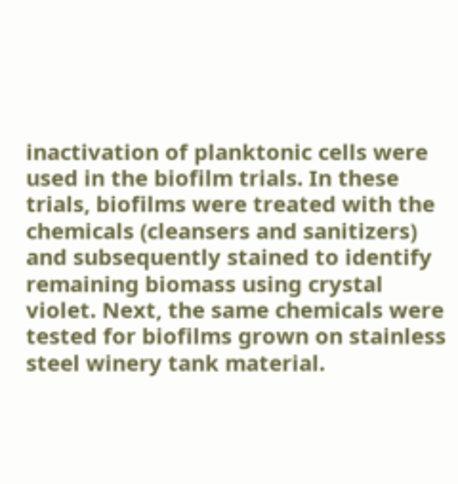inactivation of planktonic cells were used in the biofilm trials. In these trials, biofilms were treated with the chemicals (cleansers and sanitizers) and subsequently stained to identify remaining biomass using crystal violet. Next, the same chemicals were tested for biofilms grown on stainless steel winery tank material.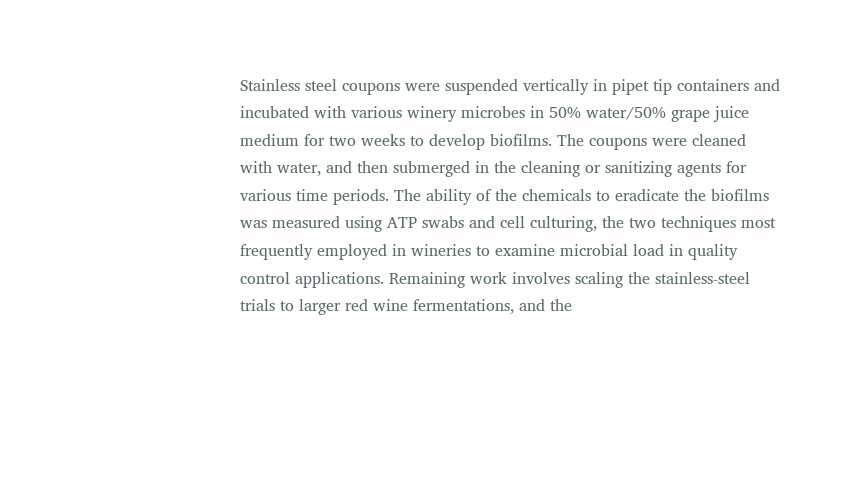Stainless steel coupons were suspended vertically in pipet tip containers and incubated with various winery microbes in 50% water/50% grape juice medium for two weeks to develop biofilms. The coupons were cleaned with water, and then submerged in the cleaning or sanitizing agents for various time periods. The ability of the chemicals to eradicate the biofilms was measured using ATP swabs and cell culturing, the two techniques most frequently employed in wineries to examine microbial load in quality control applications. Remaining work involves scaling the stainless-steel trials to larger red wine fermentations, and the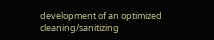development of an optimized cleaning/sanitizing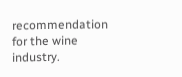recommendation for the wine industry.